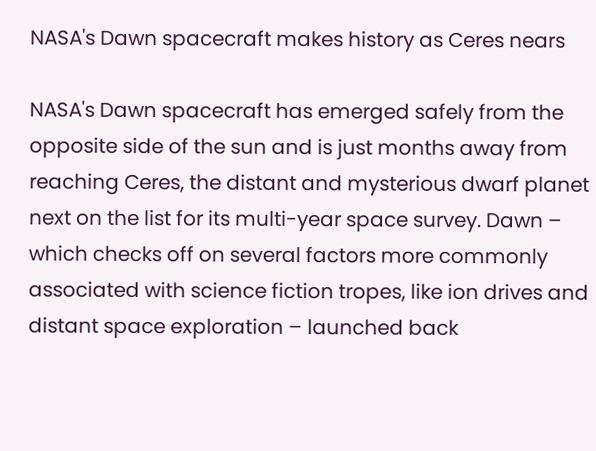NASA's Dawn spacecraft makes history as Ceres nears

NASA's Dawn spacecraft has emerged safely from the opposite side of the sun and is just months away from reaching Ceres, the distant and mysterious dwarf planet next on the list for its multi-year space survey. Dawn – which checks off on several factors more commonly associated with science fiction tropes, like ion drives and distant space exploration – launched back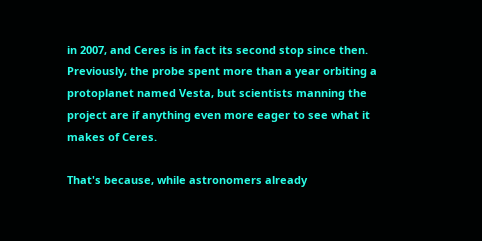in 2007, and Ceres is in fact its second stop since then. Previously, the probe spent more than a year orbiting a protoplanet named Vesta, but scientists manning the project are if anything even more eager to see what it makes of Ceres.

That's because, while astronomers already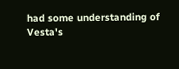had some understanding of Vesta's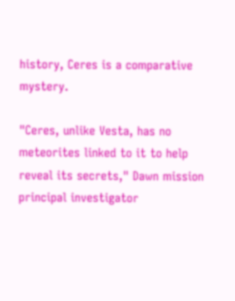history, Ceres is a comparative mystery.

"Ceres, unlike Vesta, has no meteorites linked to it to help reveal its secrets," Dawn mission principal investigator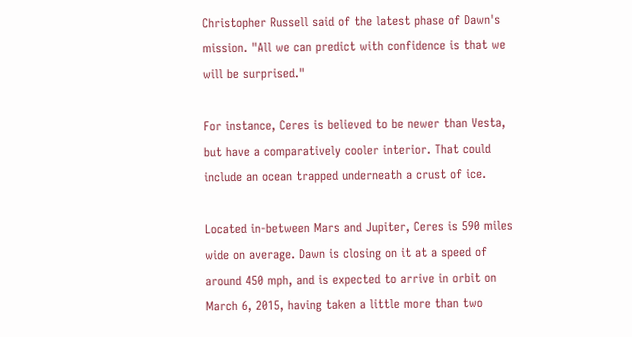Christopher Russell said of the latest phase of Dawn's mission. "All we can predict with confidence is that we will be surprised."

For instance, Ceres is believed to be newer than Vesta, but have a comparatively cooler interior. That could include an ocean trapped underneath a crust of ice.

Located in-between Mars and Jupiter, Ceres is 590 miles wide on average. Dawn is closing on it at a speed of around 450 mph, and is expected to arrive in orbit on March 6, 2015, having taken a little more than two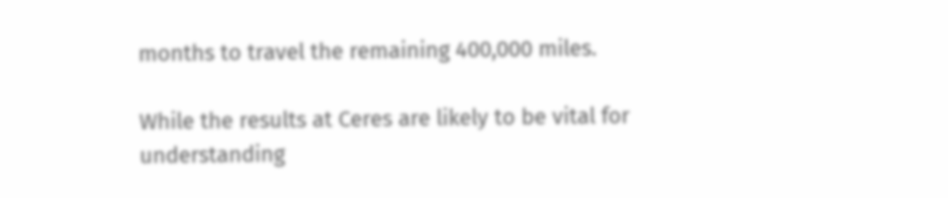months to travel the remaining 400,000 miles.

While the results at Ceres are likely to be vital for understanding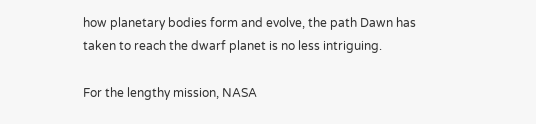how planetary bodies form and evolve, the path Dawn has taken to reach the dwarf planet is no less intriguing.

For the lengthy mission, NASA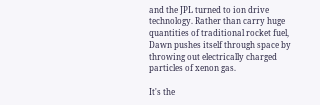and the JPL turned to ion drive technology. Rather than carry huge quantities of traditional rocket fuel, Dawn pushes itself through space by throwing out electrically charged particles of xenon gas.

It's the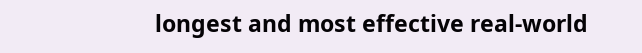longest and most effective real-world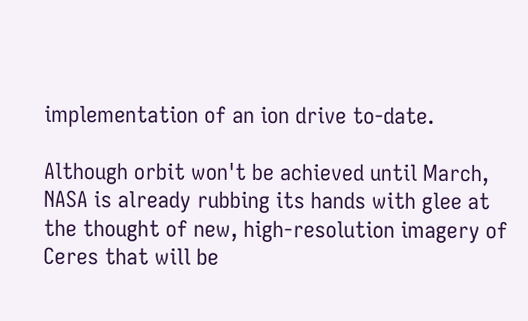implementation of an ion drive to-date.

Although orbit won't be achieved until March, NASA is already rubbing its hands with glee at the thought of new, high-resolution imagery of Ceres that will be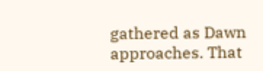gathered as Dawn approaches. That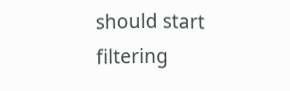should start filtering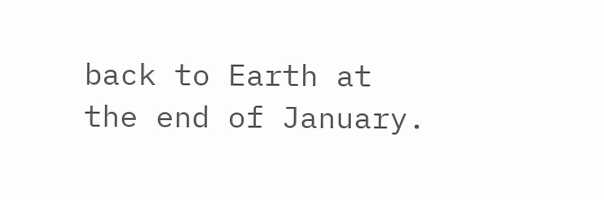back to Earth at the end of January.